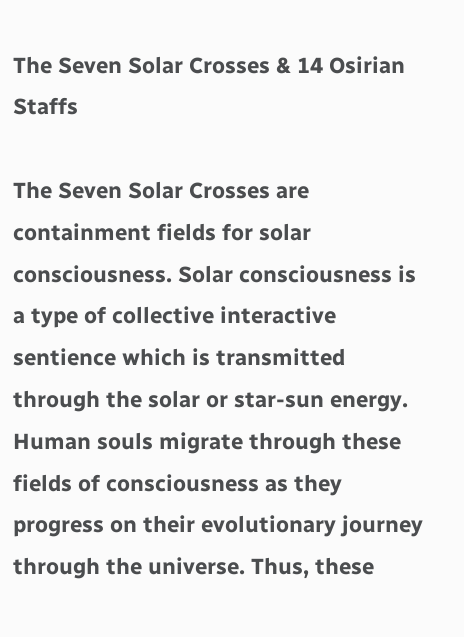The Seven Solar Crosses & 14 Osirian Staffs

The Seven Solar Crosses are containment fields for solar consciousness. Solar consciousness is a type of collective interactive sentience which is transmitted through the solar or star-sun energy. Human souls migrate through these fields of consciousness as they progress on their evolutionary journey through the universe. Thus, these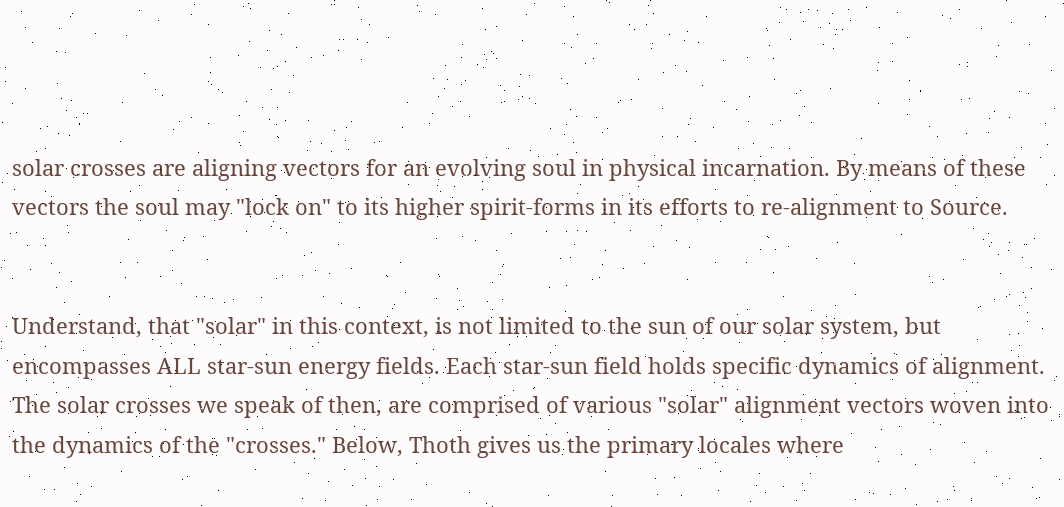solar crosses are aligning vectors for an evolving soul in physical incarnation. By means of these vectors the soul may "lock on" to its higher spirit-forms in its efforts to re-alignment to Source.


Understand, that "solar" in this context, is not limited to the sun of our solar system, but encompasses ALL star-sun energy fields. Each star-sun field holds specific dynamics of alignment. The solar crosses we speak of then, are comprised of various "solar" alignment vectors woven into the dynamics of the "crosses." Below, Thoth gives us the primary locales where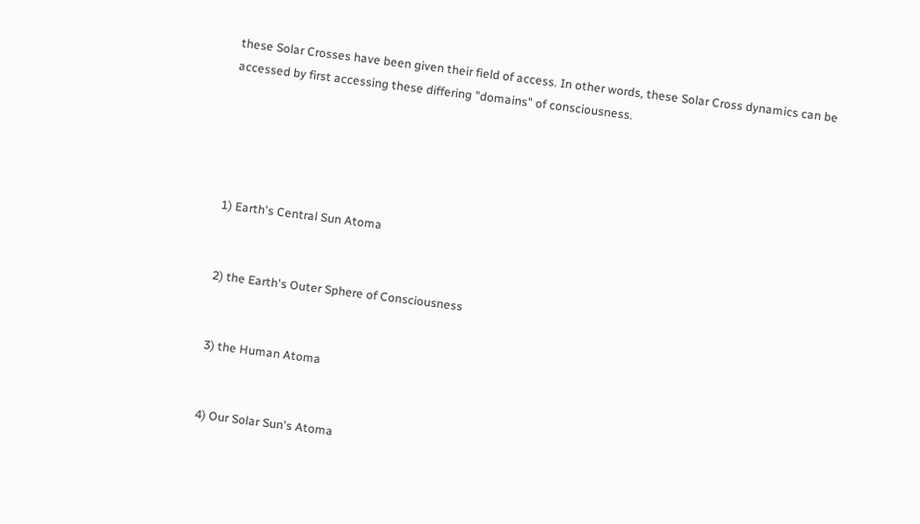these Solar Crosses have been given their field of access. In other words, these Solar Cross dynamics can be accessed by first accessing these differing "domains" of consciousness.





1) Earth's Central Sun Atoma


2) the Earth's Outer Sphere of Consciousness


3) the Human Atoma


4) Our Solar Sun's Atoma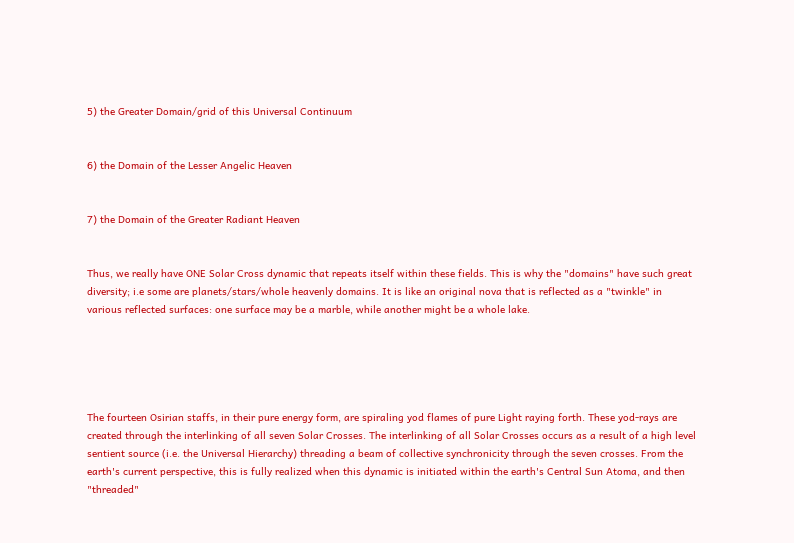5) the Greater Domain/grid of this Universal Continuum


6) the Domain of the Lesser Angelic Heaven


7) the Domain of the Greater Radiant Heaven


Thus, we really have ONE Solar Cross dynamic that repeats itself within these fields. This is why the "domains" have such great diversity; i.e some are planets/stars/whole heavenly domains. It is like an original nova that is reflected as a "twinkle" in various reflected surfaces: one surface may be a marble, while another might be a whole lake.





The fourteen Osirian staffs, in their pure energy form, are spiraling yod flames of pure Light raying forth. These yod-rays are created through the interlinking of all seven Solar Crosses. The interlinking of all Solar Crosses occurs as a result of a high level sentient source (i.e. the Universal Hierarchy) threading a beam of collective synchronicity through the seven crosses. From the earth's current perspective, this is fully realized when this dynamic is initiated within the earth's Central Sun Atoma, and then "threaded"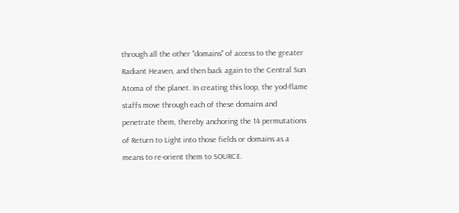through all the other "domains" of access to the greater Radiant Heaven, and then back again to the Central Sun Atoma of the planet. In creating this loop, the yod-flame staffs move through each of these domains and penetrate them, thereby anchoring the 14 permutations of Return to Light into those fields or domains as a means to re-orient them to SOURCE.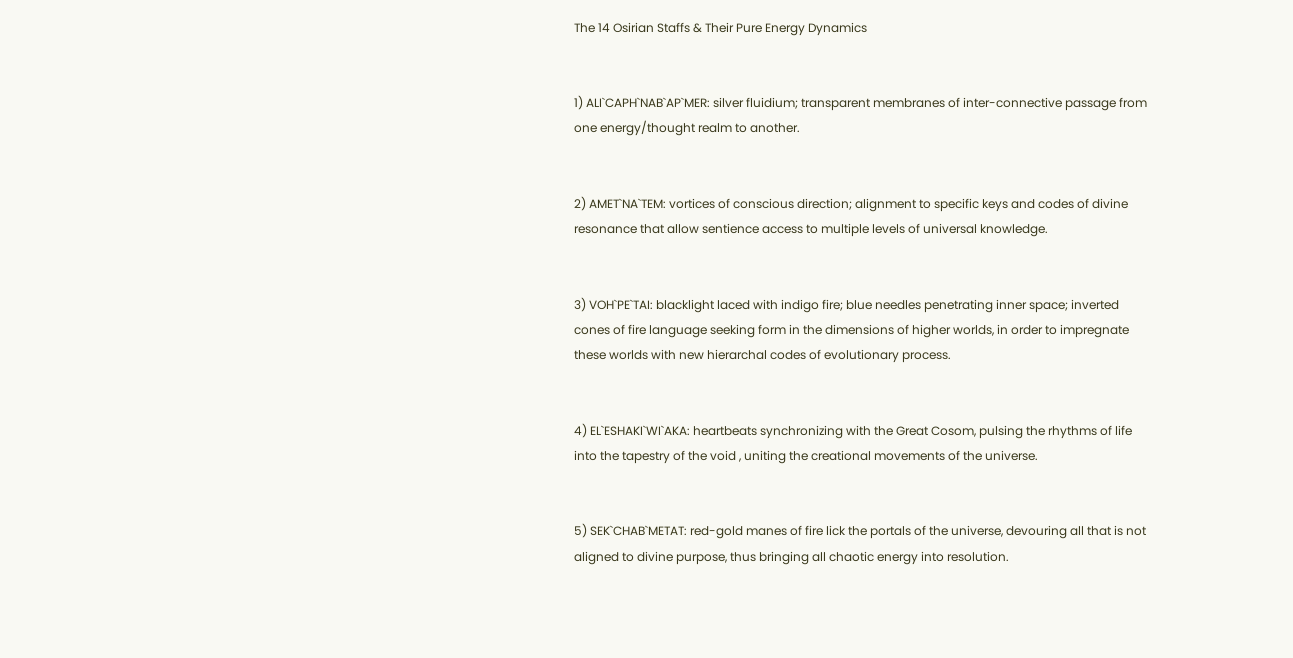The 14 Osirian Staffs & Their Pure Energy Dynamics


1) ALI`CAPH`NAB`AP`MER: silver fluidium; transparent membranes of inter-connective passage from one energy/thought realm to another.


2) AMET`NA`TEM: vortices of conscious direction; alignment to specific keys and codes of divine resonance that allow sentience access to multiple levels of universal knowledge.


3) VOH`PE`TAI: blacklight laced with indigo fire; blue needles penetrating inner space; inverted cones of fire language seeking form in the dimensions of higher worlds, in order to impregnate these worlds with new hierarchal codes of evolutionary process.


4) EL`ESHAKI`WI`AKA: heartbeats synchronizing with the Great Cosom, pulsing the rhythms of life into the tapestry of the void , uniting the creational movements of the universe.


5) SEK`CHAB`METAT: red-gold manes of fire lick the portals of the universe, devouring all that is not aligned to divine purpose, thus bringing all chaotic energy into resolution.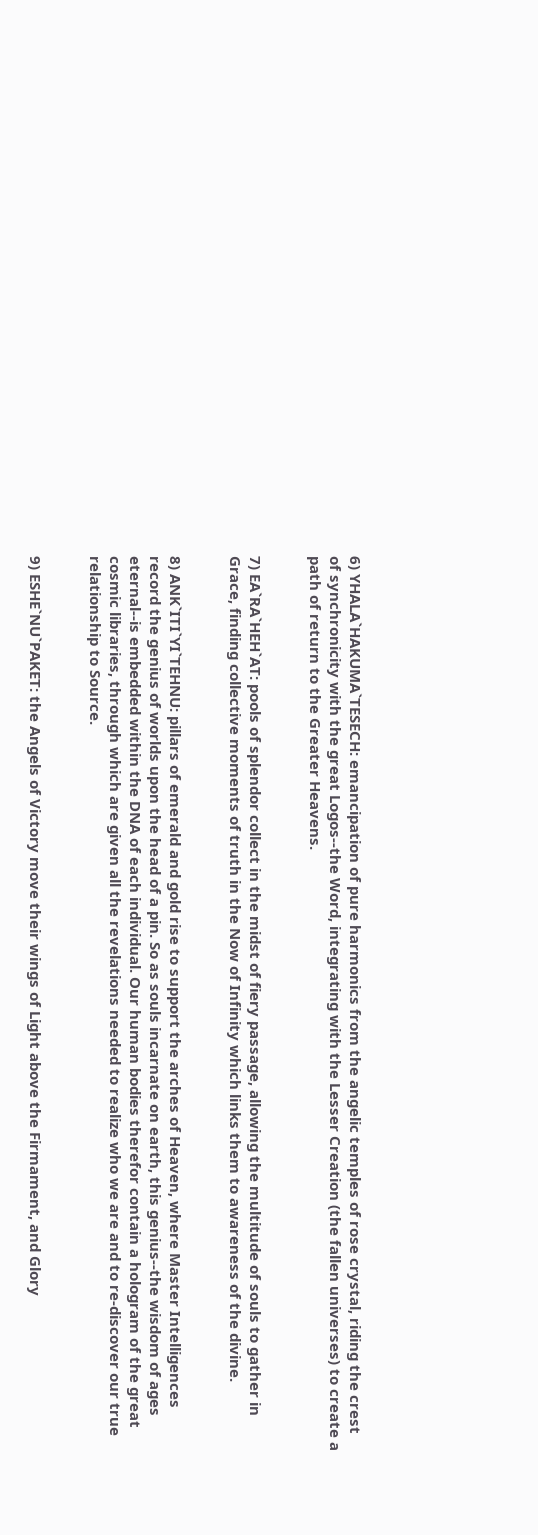6) YHALA`HAKUMA`TESECH: emancipation of pure harmonics from the angelic temples of rose crystal, riding the crest of synchronicity with the great Logos--the Word, integrating with the Lesser Creation (the fallen universes) to create a path of return to the Greater Heavens.


7) EA`RA`HEH`AT: pools of splendor collect in the midst of fiery passage, allowing the multitude of souls to gather in Grace, finding collective moments of truth in the Now of Infinity which links them to awareness of the divine.


8) ANK`ITI`YI`TEHNU: pillars of emerald and gold rise to support the arches of Heaven, where Master Intelligences record the genius of worlds upon the head of a pin. So as souls incarnate on earth, this genius--the wisdom of ages eternal--is embedded within the DNA of each individual. Our human bodies therefor contain a hologram of the great cosmic libraries, through which are given all the revelations needed to realize who we are and to re-discover our true relationship to Source.


9) ESHE`NU`PAKET: the Angels of Victory move their wings of Light above the Firmament, and Glory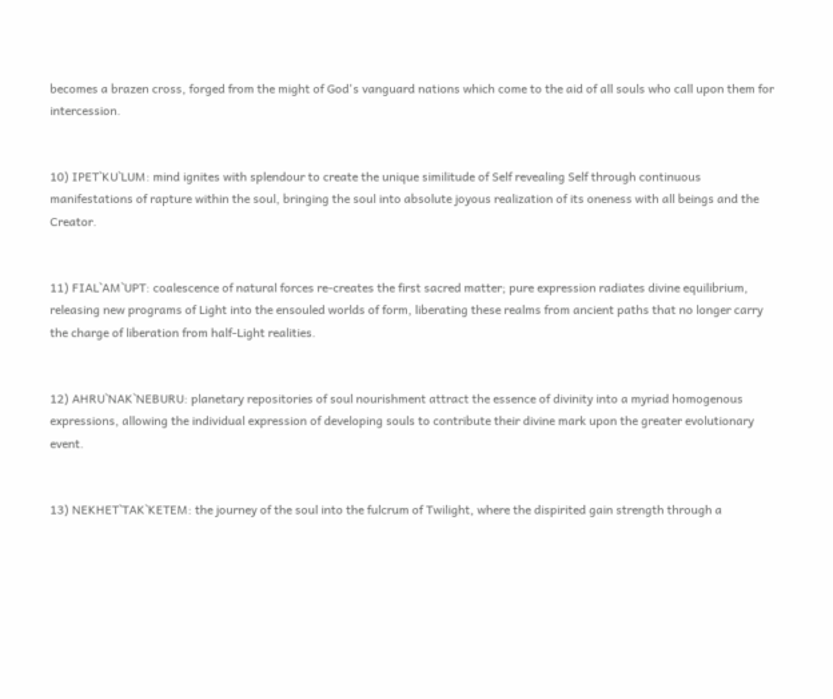becomes a brazen cross, forged from the might of God's vanguard nations which come to the aid of all souls who call upon them for intercession.


10) IPET`KU`LUM: mind ignites with splendour to create the unique similitude of Self revealing Self through continuous manifestations of rapture within the soul, bringing the soul into absolute joyous realization of its oneness with all beings and the Creator.


11) FIAL`AM`UPT: coalescence of natural forces re-creates the first sacred matter; pure expression radiates divine equilibrium, releasing new programs of Light into the ensouled worlds of form, liberating these realms from ancient paths that no longer carry the charge of liberation from half-Light realities.


12) AHRU`NAK`NEBURU: planetary repositories of soul nourishment attract the essence of divinity into a myriad homogenous expressions, allowing the individual expression of developing souls to contribute their divine mark upon the greater evolutionary event.


13) NEKHET`TAK`KETEM: the journey of the soul into the fulcrum of Twilight, where the dispirited gain strength through a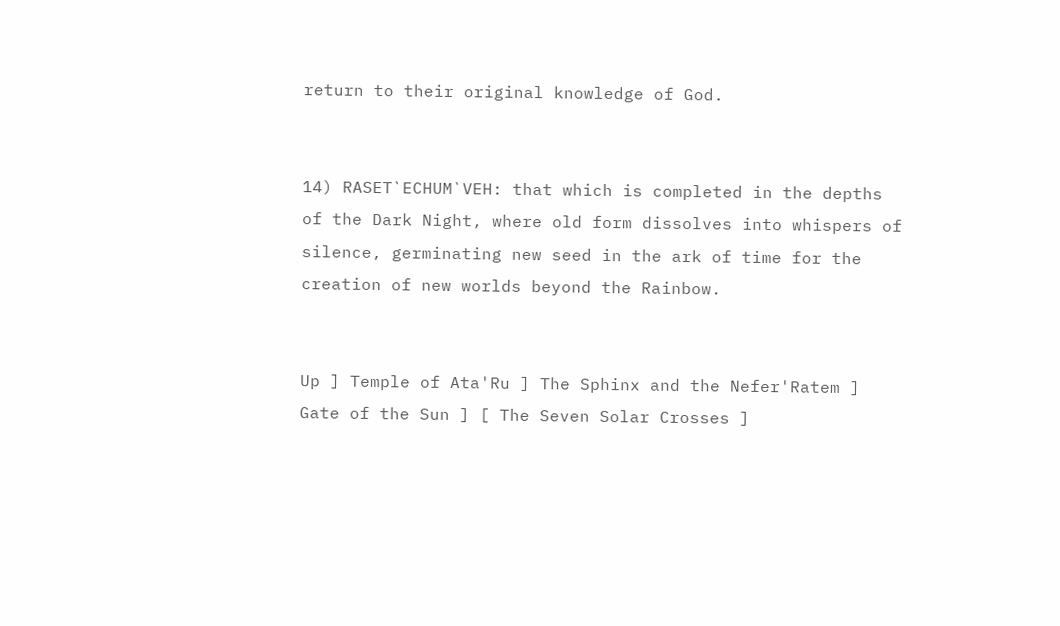return to their original knowledge of God.


14) RASET`ECHUM`VEH: that which is completed in the depths of the Dark Night, where old form dissolves into whispers of silence, germinating new seed in the ark of time for the creation of new worlds beyond the Rainbow.


Up ] Temple of Ata'Ru ] The Sphinx and the Nefer'Ratem ] Gate of the Sun ] [ The Seven Solar Crosses ]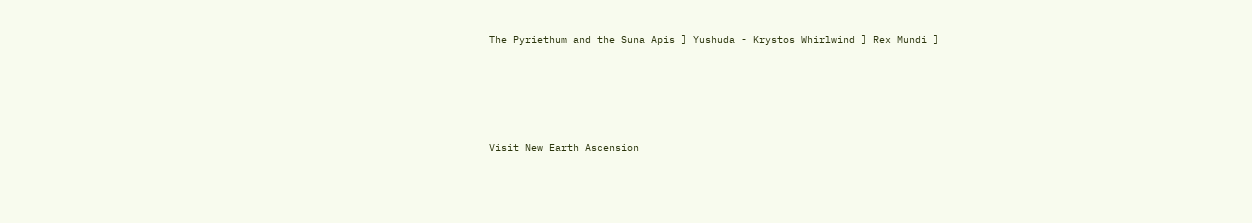The Pyriethum and the Suna Apis ] Yushuda - Krystos Whirlwind ] Rex Mundi ]





Visit New Earth Ascension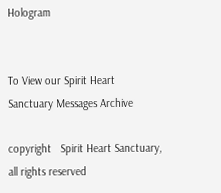Hologram


To View our Spirit Heart Sanctuary Messages Archive

copyright   Spirit Heart Sanctuary, all rights reserved